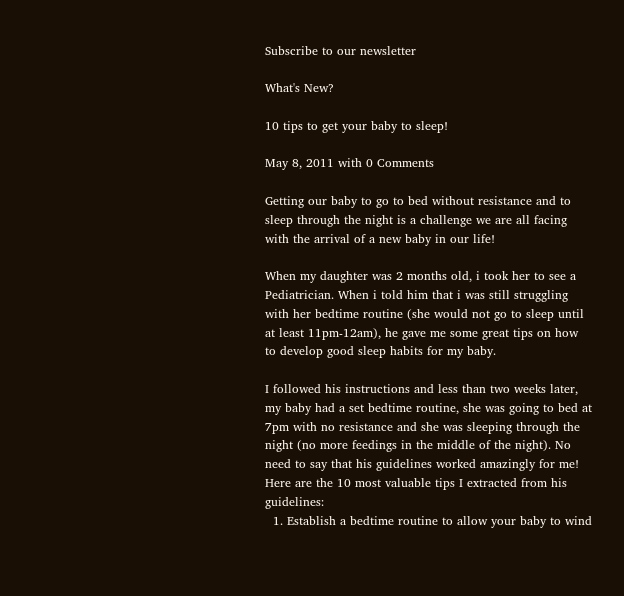Subscribe to our newsletter

What's New?

10 tips to get your baby to sleep!

May 8, 2011 with 0 Comments

Getting our baby to go to bed without resistance and to sleep through the night is a challenge we are all facing with the arrival of a new baby in our life!

When my daughter was 2 months old, i took her to see a Pediatrician. When i told him that i was still struggling with her bedtime routine (she would not go to sleep until at least 11pm-12am), he gave me some great tips on how to develop good sleep habits for my baby.

I followed his instructions and less than two weeks later, my baby had a set bedtime routine, she was going to bed at 7pm with no resistance and she was sleeping through the night (no more feedings in the middle of the night). No need to say that his guidelines worked amazingly for me!
Here are the 10 most valuable tips I extracted from his guidelines:
  1. Establish a bedtime routine to allow your baby to wind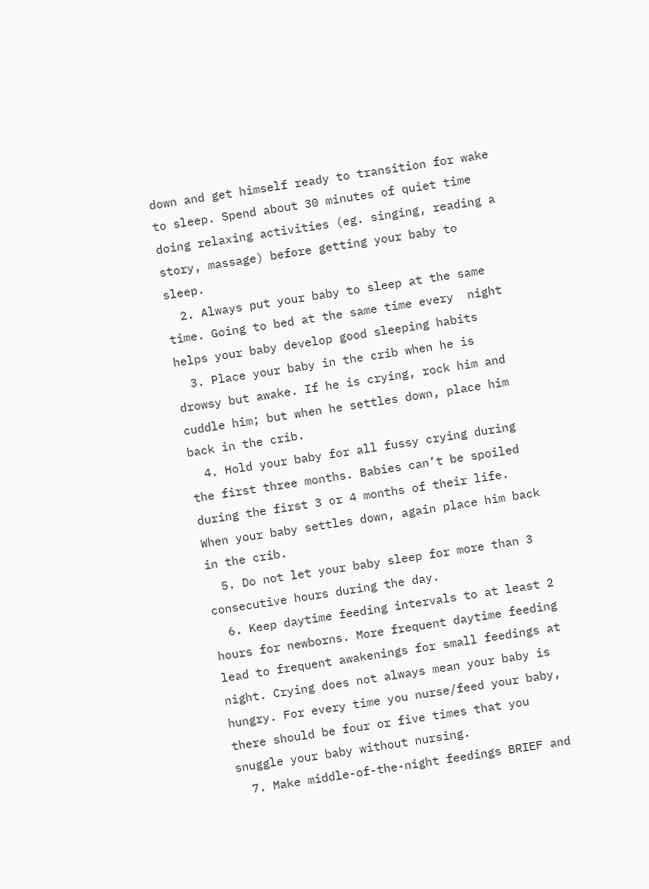down and get himself ready to transition for wake to sleep. Spend about 30 minutes of quiet time doing relaxing activities (eg. singing, reading a story, massage) before getting your baby to sleep.
  2. Always put your baby to sleep at the same time. Going to bed at the same time every  night helps your baby develop good sleeping habits
  3. Place your baby in the crib when he is drowsy but awake. If he is crying, rock him and cuddle him; but when he settles down, place him back in the crib.
  4. Hold your baby for all fussy crying during the first three months. Babies can’t be spoiled during the first 3 or 4 months of their life. When your baby settles down, again place him back in the crib.
  5. Do not let your baby sleep for more than 3 consecutive hours during the day.
  6. Keep daytime feeding intervals to at least 2 hours for newborns. More frequent daytime feeding lead to frequent awakenings for small feedings at night. Crying does not always mean your baby is hungry. For every time you nurse/feed your baby, there should be four or five times that you snuggle your baby without nursing.
  7. Make middle-of-the-night feedings BRIEF and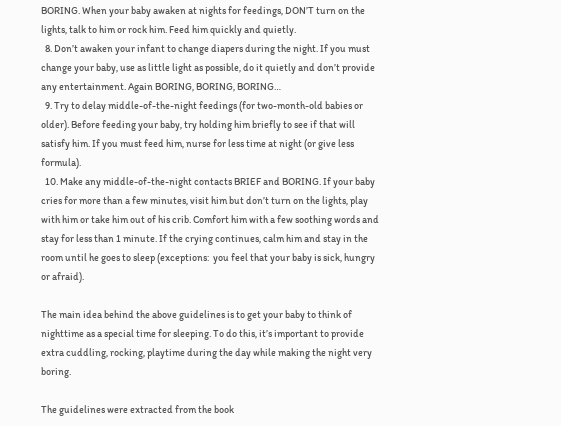BORING. When your baby awaken at nights for feedings, DON’T turn on the lights, talk to him or rock him. Feed him quickly and quietly.
  8. Don’t awaken your infant to change diapers during the night. If you must change your baby, use as little light as possible, do it quietly and don’t provide any entertainment. Again BORING, BORING, BORING…
  9. Try to delay middle-of-the-night feedings (for two-month-old babies or older). Before feeding your baby, try holding him briefly to see if that will satisfy him. If you must feed him, nurse for less time at night (or give less formula).
  10. Make any middle-of-the-night contacts BRIEF and BORING. If your baby cries for more than a few minutes, visit him but don’t turn on the lights, play with him or take him out of his crib. Comfort him with a few soothing words and stay for less than 1 minute. If the crying continues, calm him and stay in the room until he goes to sleep (exceptions:  you feel that your baby is sick, hungry or afraid).

The main idea behind the above guidelines is to get your baby to think of nighttime as a special time for sleeping. To do this, it’s important to provide extra cuddling, rocking, playtime during the day while making the night very boring.

The guidelines were extracted from the book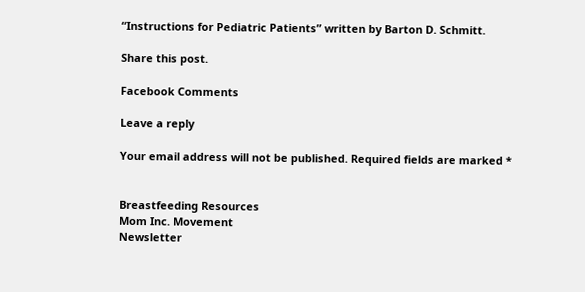“Instructions for Pediatric Patients” written by Barton D. Schmitt.

Share this post.

Facebook Comments

Leave a reply

Your email address will not be published. Required fields are marked *


Breastfeeding Resources
Mom Inc. Movement
Newsletter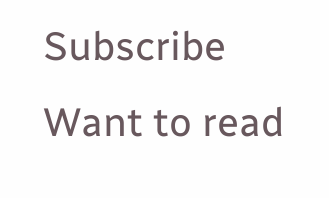Subscribe
Want to read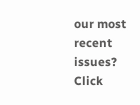our most recent issues? Click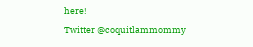here!
Twitter @coquitlammommy